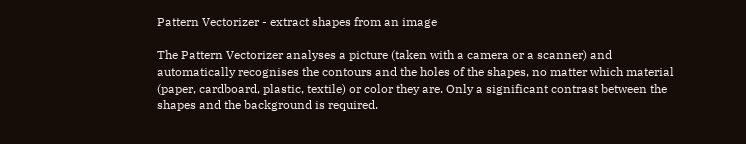Pattern Vectorizer - extract shapes from an image

The Pattern Vectorizer analyses a picture (taken with a camera or a scanner) and automatically recognises the contours and the holes of the shapes, no matter which material (paper, cardboard, plastic, textile) or color they are. Only a significant contrast between the shapes and the background is required.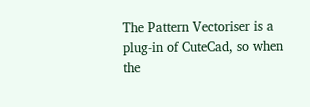The Pattern Vectoriser is a plug-in of CuteCad, so when the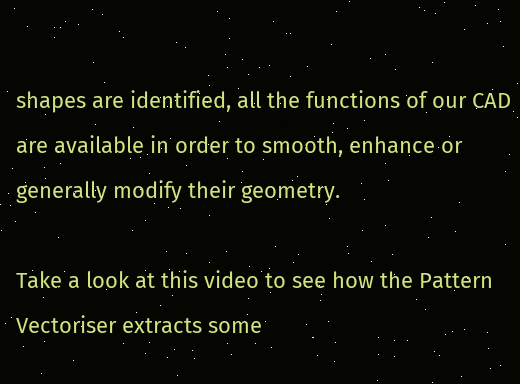shapes are identified, all the functions of our CAD are available in order to smooth, enhance or generally modify their geometry.

Take a look at this video to see how the Pattern Vectoriser extracts some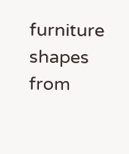furniture shapes from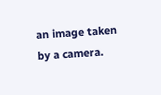an image taken by a camera.